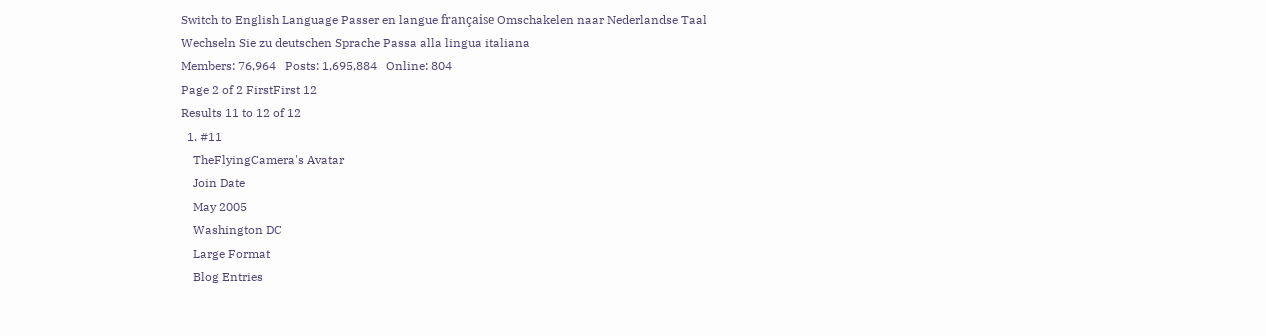Switch to English Language Passer en langue française Omschakelen naar Nederlandse Taal Wechseln Sie zu deutschen Sprache Passa alla lingua italiana
Members: 76,964   Posts: 1,695,884   Online: 804
Page 2 of 2 FirstFirst 12
Results 11 to 12 of 12
  1. #11
    TheFlyingCamera's Avatar
    Join Date
    May 2005
    Washington DC
    Large Format
    Blog Entries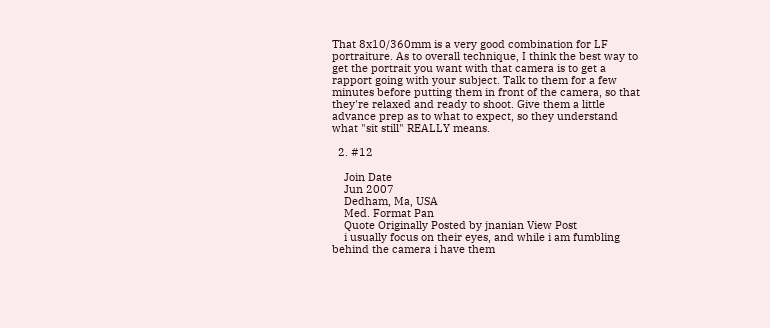That 8x10/360mm is a very good combination for LF portraiture. As to overall technique, I think the best way to get the portrait you want with that camera is to get a rapport going with your subject. Talk to them for a few minutes before putting them in front of the camera, so that they're relaxed and ready to shoot. Give them a little advance prep as to what to expect, so they understand what "sit still" REALLY means.

  2. #12

    Join Date
    Jun 2007
    Dedham, Ma, USA
    Med. Format Pan
    Quote Originally Posted by jnanian View Post
    i usually focus on their eyes, and while i am fumbling behind the camera i have them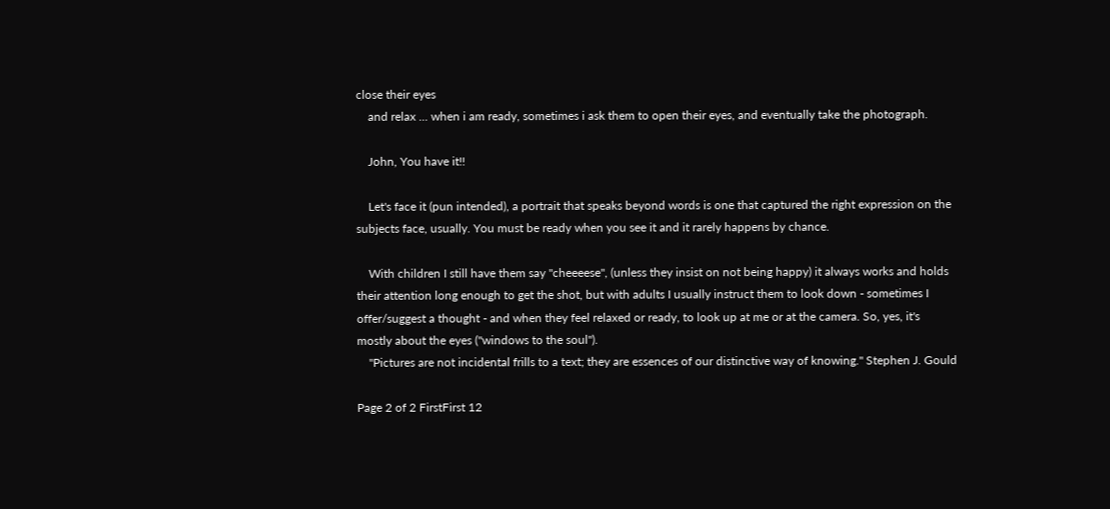close their eyes
    and relax ... when i am ready, sometimes i ask them to open their eyes, and eventually take the photograph.

    John, You have it!!

    Let's face it (pun intended), a portrait that speaks beyond words is one that captured the right expression on the subjects face, usually. You must be ready when you see it and it rarely happens by chance.

    With children I still have them say "cheeeese", (unless they insist on not being happy) it always works and holds their attention long enough to get the shot, but with adults I usually instruct them to look down - sometimes I offer/suggest a thought - and when they feel relaxed or ready, to look up at me or at the camera. So, yes, it's mostly about the eyes ("windows to the soul").
    "Pictures are not incidental frills to a text; they are essences of our distinctive way of knowing." Stephen J. Gould

Page 2 of 2 FirstFirst 12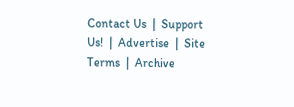Contact Us  |  Support Us!  |  Advertise  |  Site Terms  |  Archive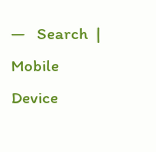—   Search  |  Mobile Device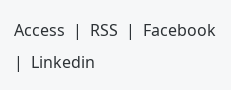Access  |  RSS  |  Facebook  |  Linkedin